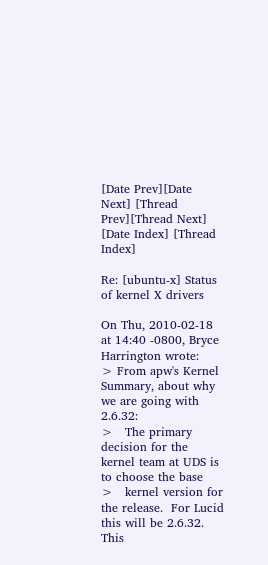[Date Prev][Date Next] [Thread Prev][Thread Next] [Date Index] [Thread Index]

Re: [ubuntu-x] Status of kernel X drivers

On Thu, 2010-02-18 at 14:40 -0800, Bryce Harrington wrote:
> From apw's Kernel Summary, about why we are going with 2.6.32:
>   The primary decision for the kernel team at UDS is to choose the base
>   kernel version for the release.  For Lucid this will be 2.6.32.  This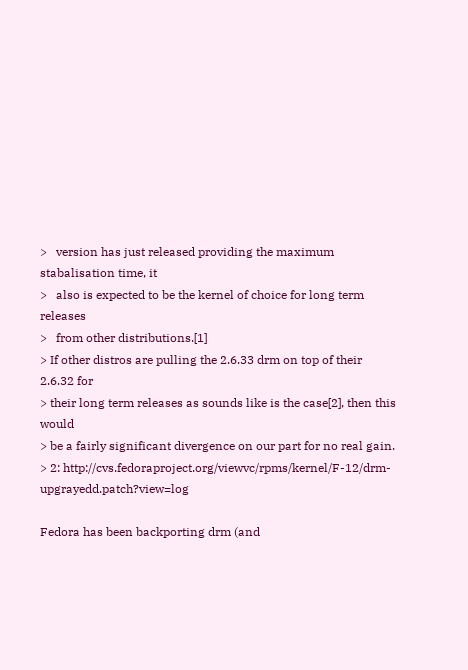>   version has just released providing the maximum stabalisation time, it
>   also is expected to be the kernel of choice for long term releases
>   from other distributions.[1]
> If other distros are pulling the 2.6.33 drm on top of their 2.6.32 for
> their long term releases as sounds like is the case[2], then this would
> be a fairly significant divergence on our part for no real gain.
> 2: http://cvs.fedoraproject.org/viewvc/rpms/kernel/F-12/drm-upgrayedd.patch?view=log

Fedora has been backporting drm (and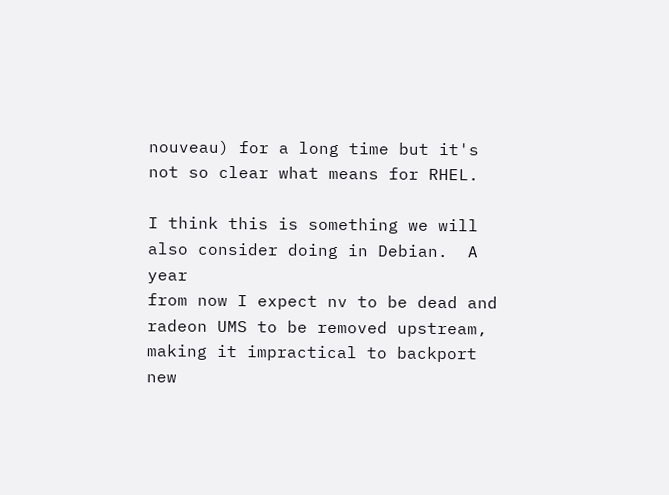nouveau) for a long time but it's
not so clear what means for RHEL.

I think this is something we will also consider doing in Debian.  A year
from now I expect nv to be dead and radeon UMS to be removed upstream,
making it impractical to backport new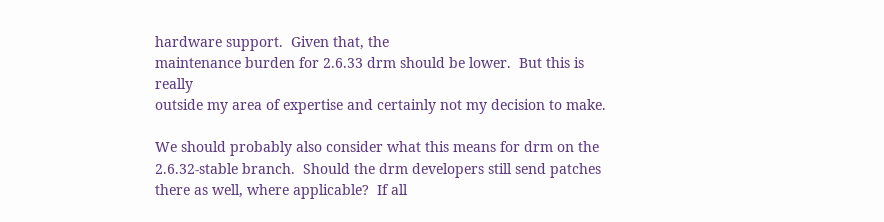hardware support.  Given that, the
maintenance burden for 2.6.33 drm should be lower.  But this is really
outside my area of expertise and certainly not my decision to make.

We should probably also consider what this means for drm on the
2.6.32-stable branch.  Should the drm developers still send patches
there as well, where applicable?  If all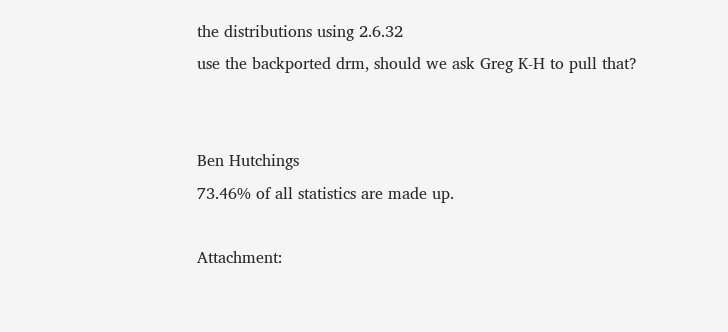the distributions using 2.6.32
use the backported drm, should we ask Greg K-H to pull that?


Ben Hutchings
73.46% of all statistics are made up.

Attachment: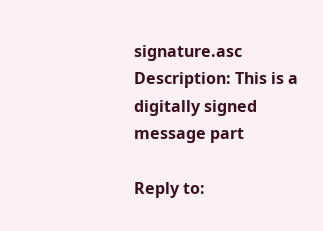signature.asc
Description: This is a digitally signed message part

Reply to: